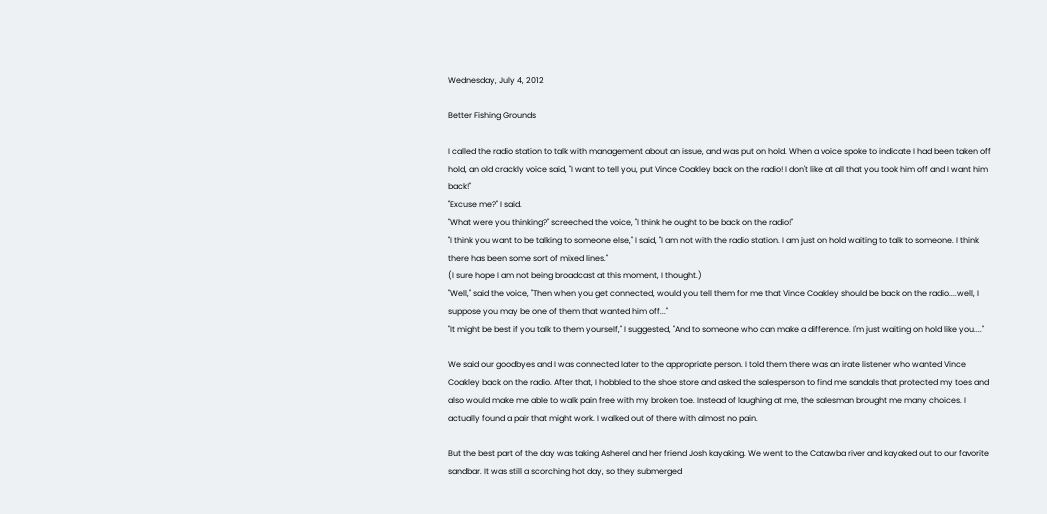Wednesday, July 4, 2012

Better Fishing Grounds

I called the radio station to talk with management about an issue, and was put on hold. When a voice spoke to indicate I had been taken off hold, an old crackly voice said, "I want to tell you, put Vince Coakley back on the radio! I don't like at all that you took him off and I want him back!"
"Excuse me?" I said.
"What were you thinking?" screeched the voice, "I think he ought to be back on the radio!"
"I think you want to be talking to someone else," I said, "I am not with the radio station. I am just on hold waiting to talk to someone. I think there has been some sort of mixed lines."
(I sure hope I am not being broadcast at this moment, I thought.)
"Well," said the voice, "Then when you get connected, would you tell them for me that Vince Coakley should be back on the radio....well, I suppose you may be one of them that wanted him off..."
"It might be best if you talk to them yourself," I suggested, "And to someone who can make a difference. I'm just waiting on hold like you...."

We said our goodbyes and I was connected later to the appropriate person. I told them there was an irate listener who wanted Vince Coakley back on the radio. After that, I hobbled to the shoe store and asked the salesperson to find me sandals that protected my toes and also would make me able to walk pain free with my broken toe. Instead of laughing at me, the salesman brought me many choices. I actually found a pair that might work. I walked out of there with almost no pain.

But the best part of the day was taking Asherel and her friend Josh kayaking. We went to the Catawba river and kayaked out to our favorite sandbar. It was still a scorching hot day, so they submerged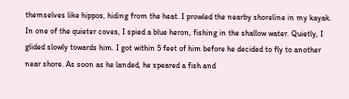themselves like hippos, hiding from the heat. I prowled the nearby shoreline in my kayak. In one of the quieter coves, I spied a blue heron, fishing in the shallow water. Quietly, I glided slowly towards him. I got within 5 feet of him before he decided to fly to another near shore. As soon as he landed, he speared a fish and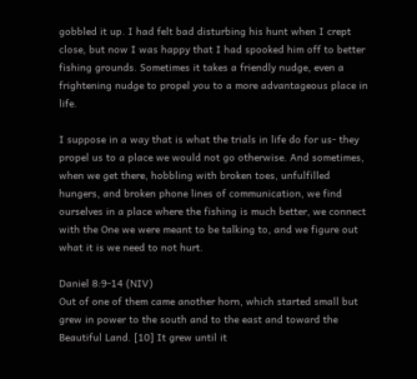gobbled it up. I had felt bad disturbing his hunt when I crept close, but now I was happy that I had spooked him off to better fishing grounds. Sometimes it takes a friendly nudge, even a frightening nudge to propel you to a more advantageous place in life.

I suppose in a way that is what the trials in life do for us- they propel us to a place we would not go otherwise. And sometimes, when we get there, hobbling with broken toes, unfulfilled hungers, and broken phone lines of communication, we find ourselves in a place where the fishing is much better, we connect with the One we were meant to be talking to, and we figure out what it is we need to not hurt.

Daniel 8:9-14 (NIV)
Out of one of them came another horn, which started small but grew in power to the south and to the east and toward the Beautiful Land. [10] It grew until it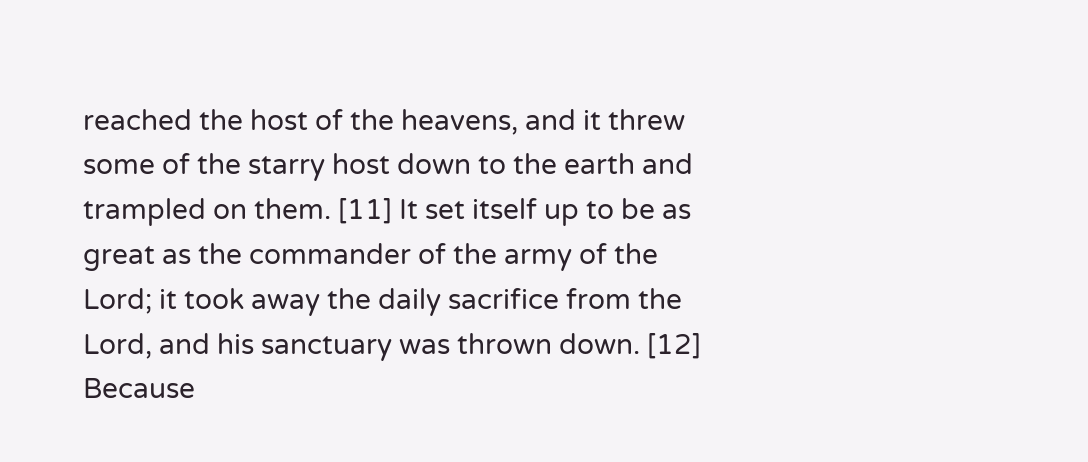reached the host of the heavens, and it threw some of the starry host down to the earth and trampled on them. [11] It set itself up to be as great as the commander of the army of the Lord; it took away the daily sacrifice from the Lord, and his sanctuary was thrown down. [12] Because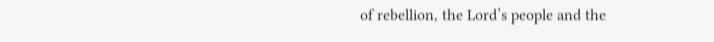of rebellion, the Lord’s people and the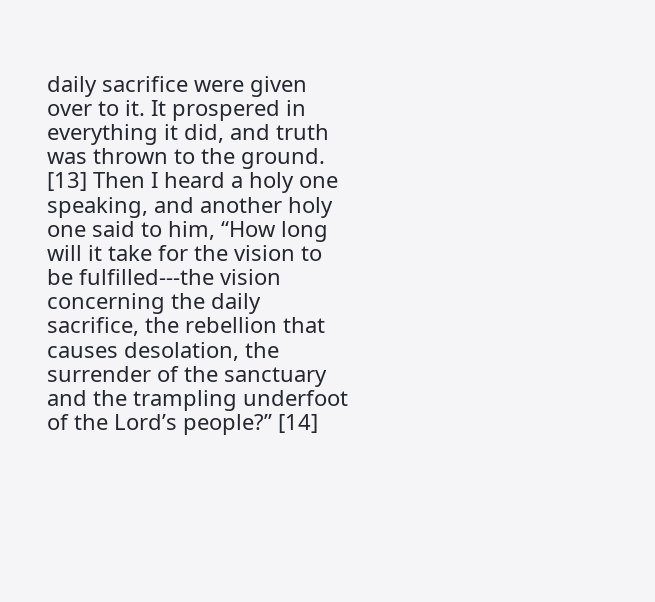daily sacrifice were given over to it. It prospered in everything it did, and truth was thrown to the ground. [13] Then I heard a holy one speaking, and another holy one said to him, “How long will it take for the vision to be fulfilled---the vision concerning the daily sacrifice, the rebellion that causes desolation, the surrender of the sanctuary and the trampling underfoot of the Lord’s people?” [14]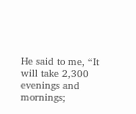He said to me, “It will take 2,300 evenings and mornings;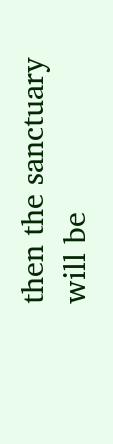then the sanctuary will be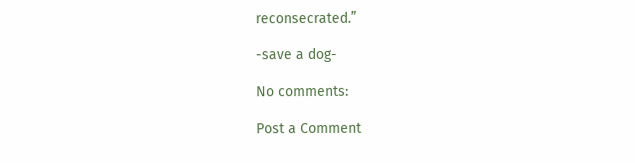reconsecrated.”

-save a dog-

No comments:

Post a Comment